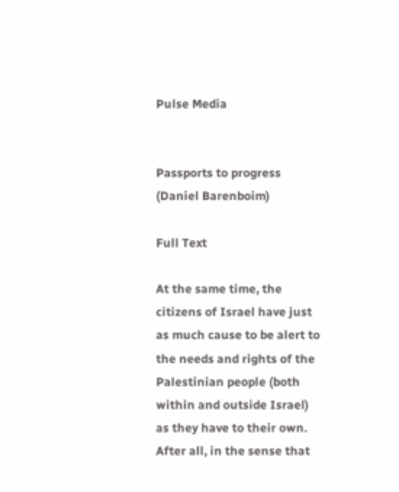Pulse Media


Passports to progress (Daniel Barenboim)

Full Text

At the same time, the citizens of Israel have just as much cause to be alert to the needs and rights of the Palestinian people (both within and outside Israel) as they have to their own. After all, in the sense that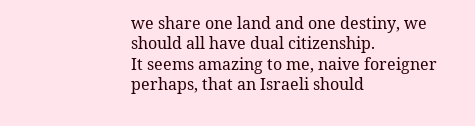we share one land and one destiny, we should all have dual citizenship.
It seems amazing to me, naive foreigner perhaps, that an Israeli should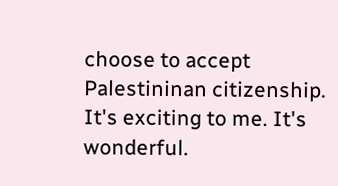choose to accept Palestininan citizenship. It's exciting to me. It's wonderful.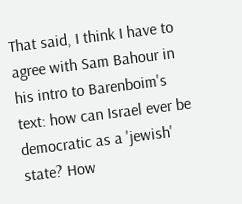That said, I think I have to agree with Sam Bahour in his intro to Barenboim's text: how can Israel ever be democratic as a 'jewish' state? How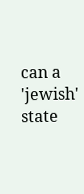can a 'jewish' state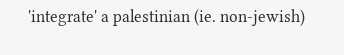'integrate' a palestinian (ie. non-jewish)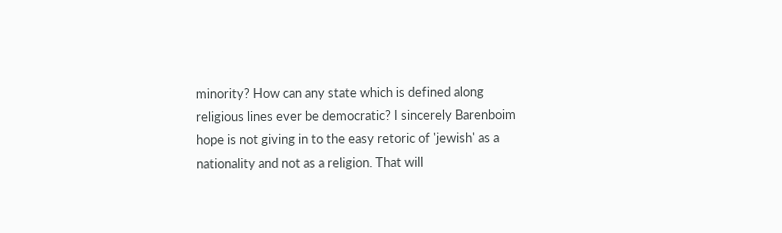minority? How can any state which is defined along religious lines ever be democratic? I sincerely Barenboim hope is not giving in to the easy retoric of 'jewish' as a nationality and not as a religion. That will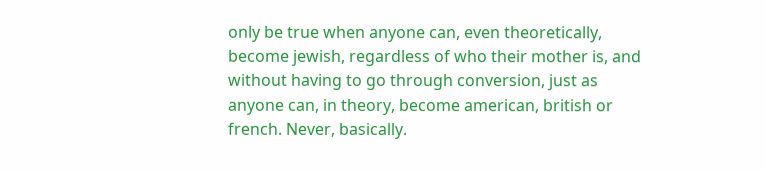only be true when anyone can, even theoretically, become jewish, regardless of who their mother is, and without having to go through conversion, just as anyone can, in theory, become american, british or french. Never, basically.